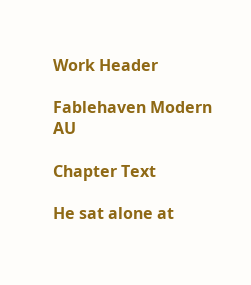Work Header

Fablehaven Modern AU

Chapter Text

He sat alone at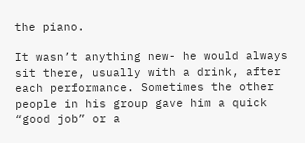the piano.

It wasn’t anything new- he would always sit there, usually with a drink, after each performance. Sometimes the other people in his group gave him a quick “good job” or a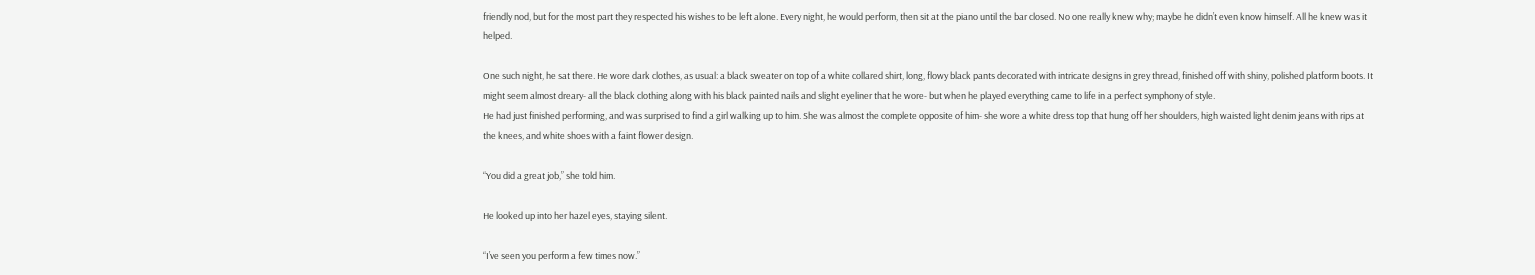friendly nod, but for the most part they respected his wishes to be left alone. Every night, he would perform, then sit at the piano until the bar closed. No one really knew why; maybe he didn’t even know himself. All he knew was it helped.

One such night, he sat there. He wore dark clothes, as usual: a black sweater on top of a white collared shirt, long, flowy black pants decorated with intricate designs in grey thread, finished off with shiny, polished platform boots. It might seem almost dreary- all the black clothing along with his black painted nails and slight eyeliner that he wore- but when he played everything came to life in a perfect symphony of style.
He had just finished performing, and was surprised to find a girl walking up to him. She was almost the complete opposite of him- she wore a white dress top that hung off her shoulders, high waisted light denim jeans with rips at the knees, and white shoes with a faint flower design.

“You did a great job,” she told him.

He looked up into her hazel eyes, staying silent.

“I’ve seen you perform a few times now.”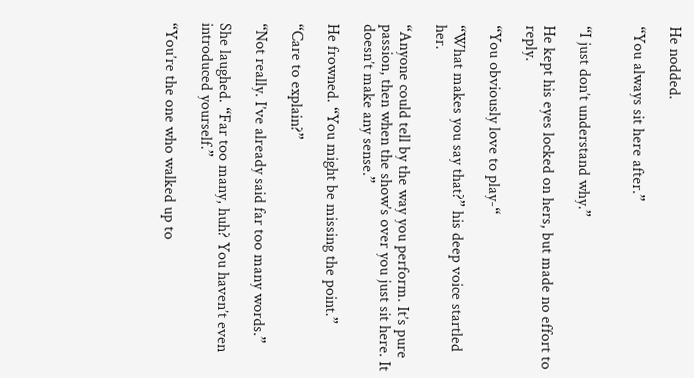He nodded.

“You always sit here after.”


“I just don’t understand why.”

He kept his eyes locked on hers, but made no effort to reply.

“You obviously love to play-“

“What makes you say that?” his deep voice startled her.

“Anyone could tell by the way you perform. It’s pure passion, then when the show’s over you just sit here. It doesn’t make any sense.”

He frowned. “You might be missing the point.”

“Care to explain?”

“Not really. I’ve already said far too many words.”

She laughed. “Far too many, huh? You haven’t even introduced yourself.”

“You’re the one who walked up to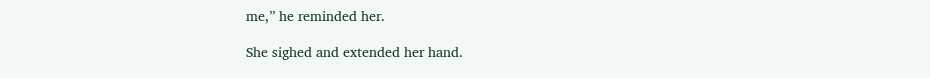me,” he reminded her.

She sighed and extended her hand.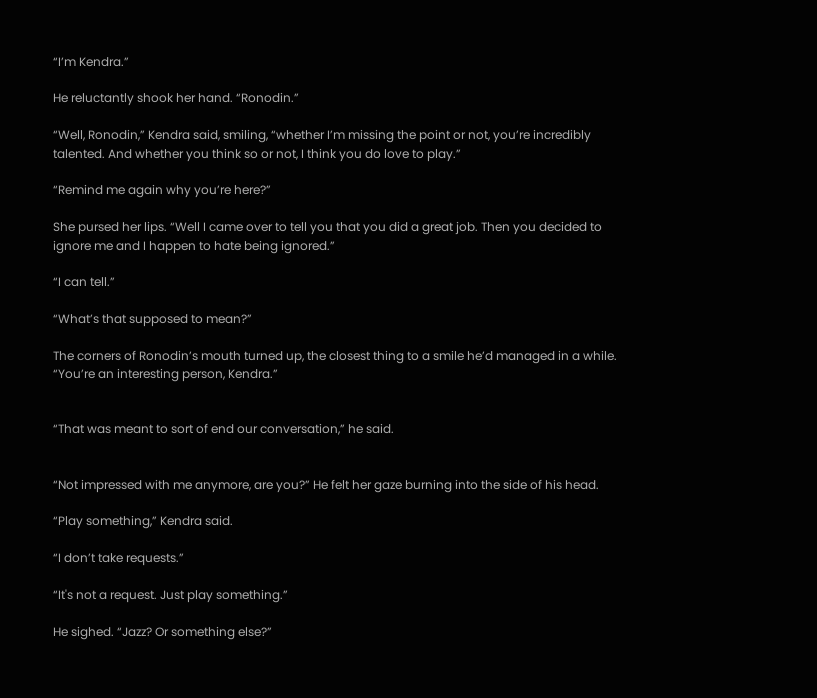“I’m Kendra.”

He reluctantly shook her hand. “Ronodin.”

“Well, Ronodin,” Kendra said, smiling, “whether I’m missing the point or not, you’re incredibly talented. And whether you think so or not, I think you do love to play.”

“Remind me again why you’re here?”

She pursed her lips. “Well I came over to tell you that you did a great job. Then you decided to ignore me and I happen to hate being ignored.”

“I can tell.”

“What’s that supposed to mean?”

The corners of Ronodin’s mouth turned up, the closest thing to a smile he’d managed in a while. “You’re an interesting person, Kendra.”


“That was meant to sort of end our conversation,” he said.


“Not impressed with me anymore, are you?” He felt her gaze burning into the side of his head.

“Play something,” Kendra said.

“I don’t take requests.”

“It's not a request. Just play something.”

He sighed. “Jazz? Or something else?”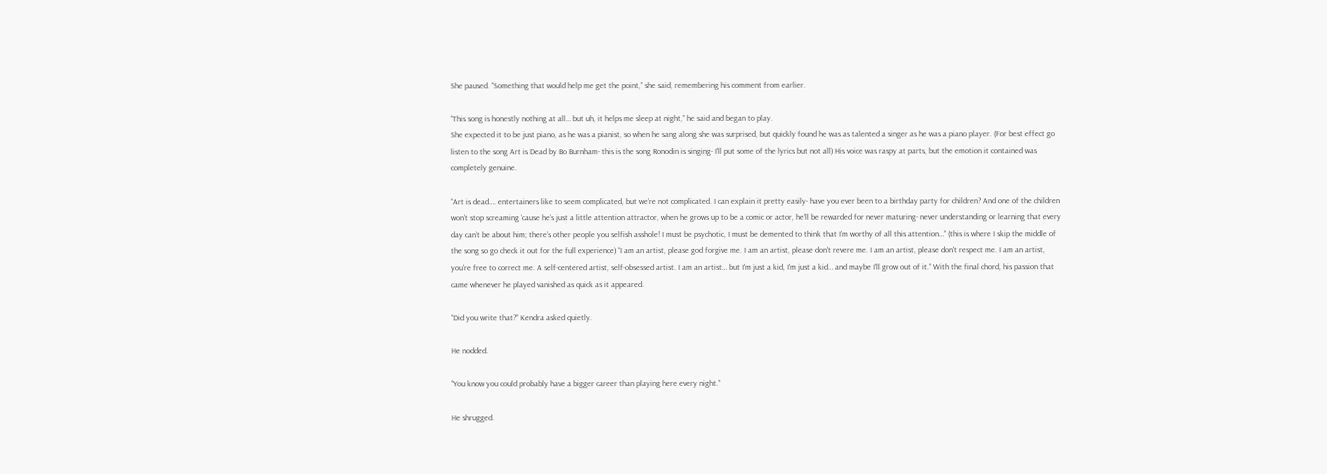She paused. “Something that would help me get the point,” she said, remembering his comment from earlier.

“This song is honestly nothing at all… but uh, it helps me sleep at night,” he said and began to play.
She expected it to be just piano, as he was a pianist, so when he sang along she was surprised, but quickly found he was as talented a singer as he was a piano player. (For best effect go listen to the song Art is Dead by Bo Burnham- this is the song Ronodin is singing- I’ll put some of the lyrics but not all) His voice was raspy at parts, but the emotion it contained was completely genuine.

“Art is dead…. entertainers like to seem complicated, but we’re not complicated. I can explain it pretty easily- have you ever been to a birthday party for children? And one of the children won’t stop screaming ‘cause he’s just a little attention attractor, when he grows up to be a comic or actor, he’ll be rewarded for never maturing- never understanding or learning that every day can’t be about him; there’s other people you selfish asshole! I must be psychotic, I must be demented to think that I’m worthy of all this attention…” (this is where I skip the middle of the song so go check it out for the full experience) “I am an artist, please god forgive me. I am an artist, please don't revere me. I am an artist, please don't respect me. I am an artist, you're free to correct me. A self-centered artist, self-obsessed artist. I am an artist… but I'm just a kid, I'm just a kid… and maybe I'll grow out of it.” With the final chord, his passion that came whenever he played vanished as quick as it appeared.

“Did you write that?” Kendra asked quietly.

He nodded.

“You know you could probably have a bigger career than playing here every night.”

He shrugged.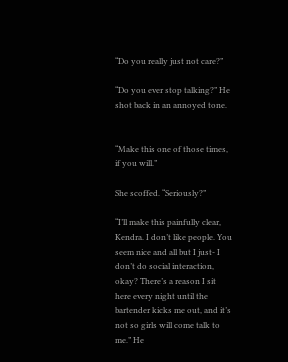“Do you really just not care?”

“Do you ever stop talking?” He shot back in an annoyed tone.


“Make this one of those times, if you will.”

She scoffed. “Seriously?”

“I’ll make this painfully clear, Kendra. I don’t like people. You seem nice and all but I just- I don’t do social interaction, okay? There’s a reason I sit here every night until the bartender kicks me out, and it’s not so girls will come talk to me.” He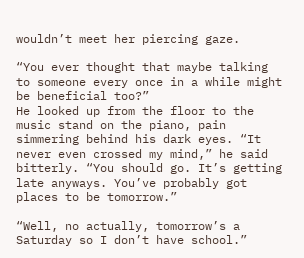wouldn’t meet her piercing gaze.

“You ever thought that maybe talking to someone every once in a while might be beneficial too?”
He looked up from the floor to the music stand on the piano, pain simmering behind his dark eyes. “It never even crossed my mind,” he said bitterly. “You should go. It’s getting late anyways. You’ve probably got places to be tomorrow.”

“Well, no actually, tomorrow’s a Saturday so I don’t have school.”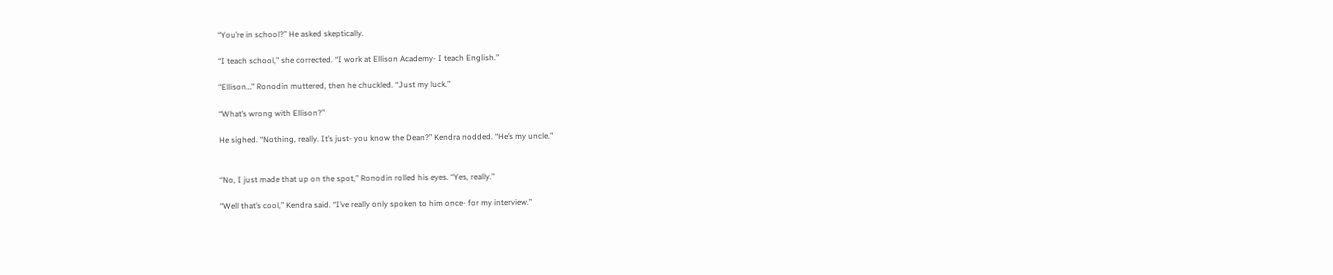“You’re in school?” He asked skeptically.

“I teach school,” she corrected. “I work at Ellison Academy- I teach English.”

“Ellison…” Ronodin muttered, then he chuckled. “Just my luck.”

“What’s wrong with Ellison?”

He sighed. “Nothing, really. It’s just- you know the Dean?” Kendra nodded. “He’s my uncle.”


“No, I just made that up on the spot,” Ronodin rolled his eyes. “Yes, really.”

“Well that’s cool,” Kendra said. “I’ve really only spoken to him once- for my interview.”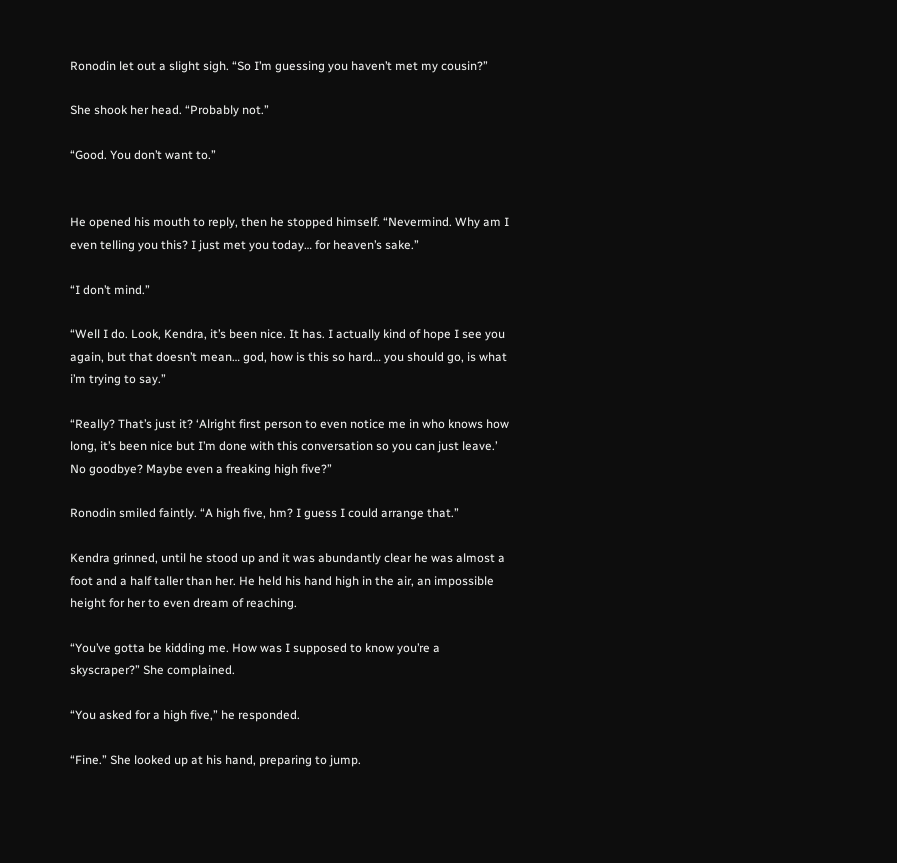Ronodin let out a slight sigh. “So I’m guessing you haven’t met my cousin?”

She shook her head. “Probably not.”

“Good. You don’t want to.”


He opened his mouth to reply, then he stopped himself. “Nevermind. Why am I even telling you this? I just met you today… for heaven’s sake.”

“I don’t mind.”

“Well I do. Look, Kendra, it’s been nice. It has. I actually kind of hope I see you again, but that doesn’t mean… god, how is this so hard… you should go, is what i’m trying to say.”

“Really? That’s just it? ‘Alright first person to even notice me in who knows how long, it’s been nice but I’m done with this conversation so you can just leave.’ No goodbye? Maybe even a freaking high five?”

Ronodin smiled faintly. “A high five, hm? I guess I could arrange that.”

Kendra grinned, until he stood up and it was abundantly clear he was almost a foot and a half taller than her. He held his hand high in the air, an impossible height for her to even dream of reaching.

“You’ve gotta be kidding me. How was I supposed to know you’re a skyscraper?” She complained.

“You asked for a high five,” he responded.

“Fine.” She looked up at his hand, preparing to jump.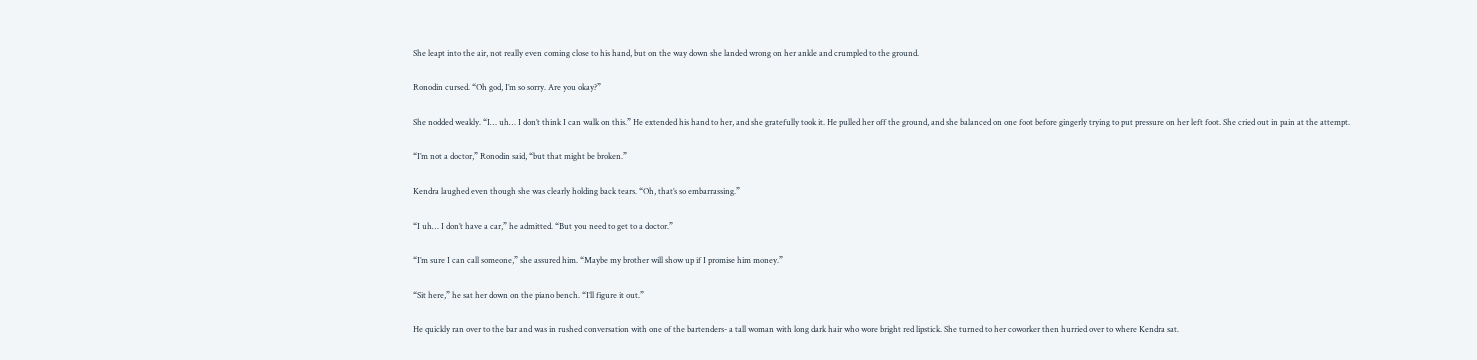She leapt into the air, not really even coming close to his hand, but on the way down she landed wrong on her ankle and crumpled to the ground.

Ronodin cursed. “Oh god, I’m so sorry. Are you okay?”

She nodded weakly. “I… uh… I don’t think I can walk on this.” He extended his hand to her, and she gratefully took it. He pulled her off the ground, and she balanced on one foot before gingerly trying to put pressure on her left foot. She cried out in pain at the attempt.

“I’m not a doctor,” Ronodin said, “but that might be broken.”

Kendra laughed even though she was clearly holding back tears. “Oh, that’s so embarrassing.”

“I uh… I don’t have a car,” he admitted. “But you need to get to a doctor.”

“I’m sure I can call someone,” she assured him. “Maybe my brother will show up if I promise him money.”

“Sit here,” he sat her down on the piano bench. “I’ll figure it out.”

He quickly ran over to the bar and was in rushed conversation with one of the bartenders- a tall woman with long dark hair who wore bright red lipstick. She turned to her coworker then hurried over to where Kendra sat.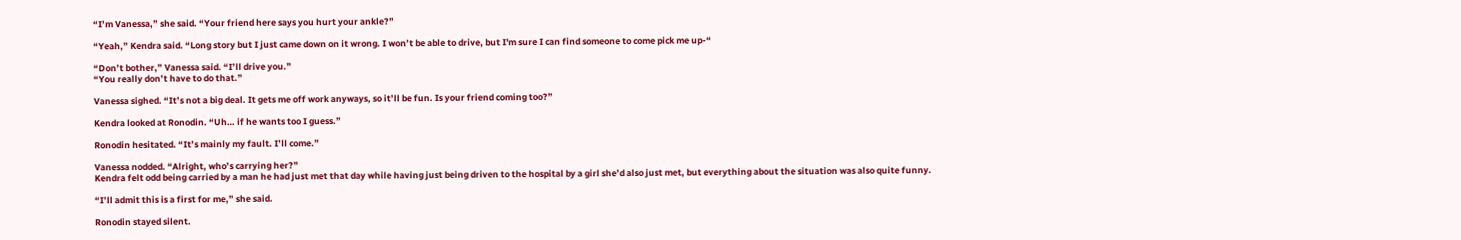“I’m Vanessa,” she said. “Your friend here says you hurt your ankle?”

“Yeah,” Kendra said. “Long story but I just came down on it wrong. I won’t be able to drive, but I'm sure I can find someone to come pick me up-“

“Don’t bother,” Vanessa said. “I’ll drive you.”
“You really don’t have to do that.”

Vanessa sighed. “It’s not a big deal. It gets me off work anyways, so it’ll be fun. Is your friend coming too?”

Kendra looked at Ronodin. “Uh… if he wants too I guess.”

Ronodin hesitated. “It’s mainly my fault. I’ll come.”

Vanessa nodded. “Alright, who’s carrying her?”
Kendra felt odd being carried by a man he had just met that day while having just being driven to the hospital by a girl she’d also just met, but everything about the situation was also quite funny.

“I’ll admit this is a first for me,” she said.

Ronodin stayed silent.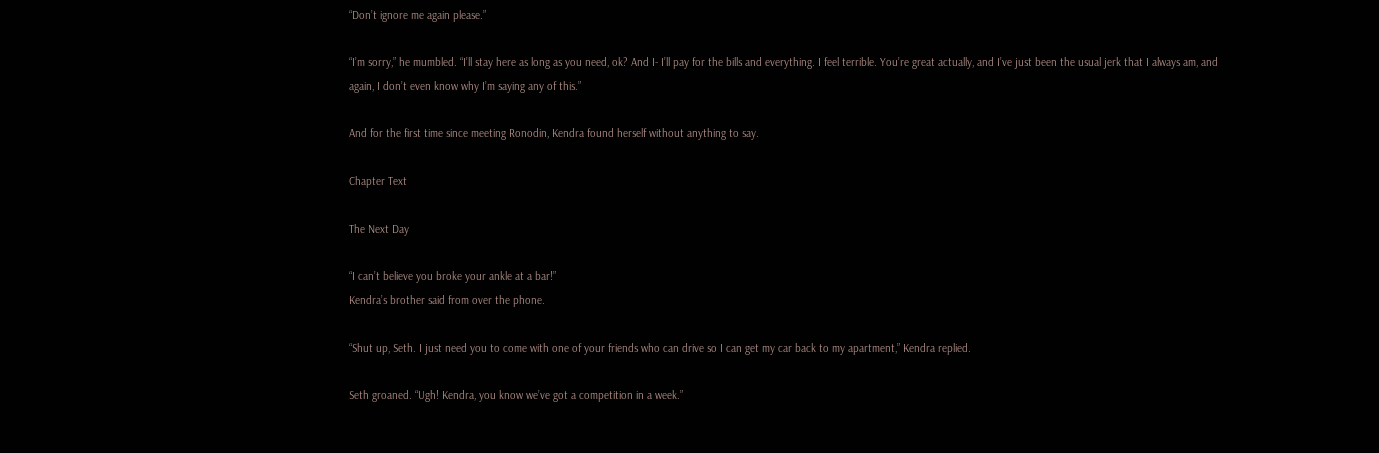“Don’t ignore me again please.”

“I’m sorry,” he mumbled. “I’ll stay here as long as you need, ok? And I- I’ll pay for the bills and everything. I feel terrible. You’re great actually, and I’ve just been the usual jerk that I always am, and again, I don’t even know why I’m saying any of this.”

And for the first time since meeting Ronodin, Kendra found herself without anything to say.

Chapter Text

The Next Day

“I can’t believe you broke your ankle at a bar!”
Kendra’s brother said from over the phone.

“Shut up, Seth. I just need you to come with one of your friends who can drive so I can get my car back to my apartment,” Kendra replied.

Seth groaned. “Ugh! Kendra, you know we’ve got a competition in a week.”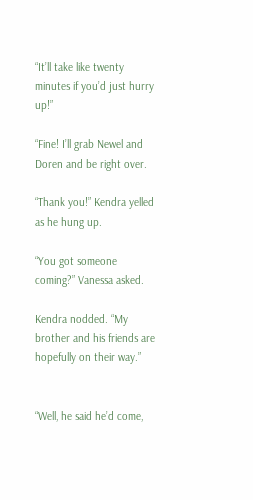“It’ll take like twenty minutes if you’d just hurry up!”

“Fine! I’ll grab Newel and Doren and be right over.

“Thank you!” Kendra yelled as he hung up.

“You got someone coming?” Vanessa asked.

Kendra nodded. “My brother and his friends are hopefully on their way.”


“Well, he said he’d come,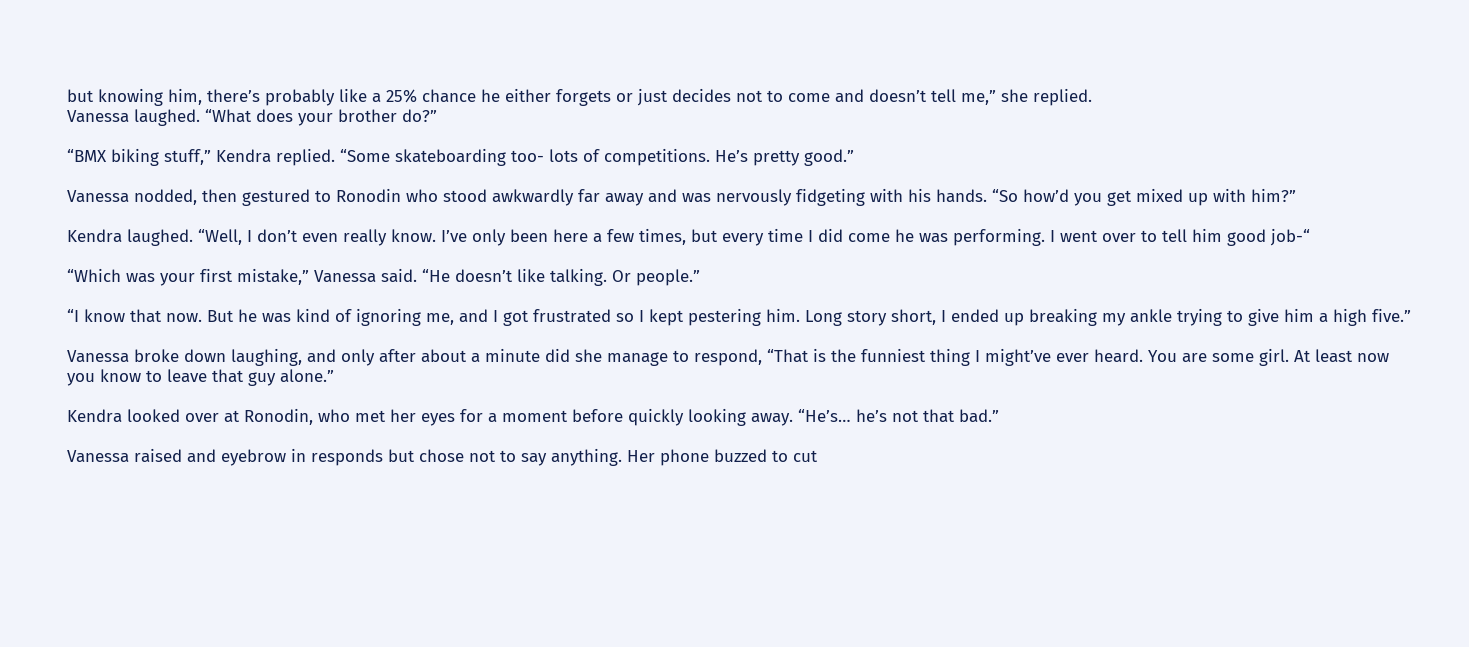but knowing him, there’s probably like a 25% chance he either forgets or just decides not to come and doesn’t tell me,” she replied.
Vanessa laughed. “What does your brother do?”

“BMX biking stuff,” Kendra replied. “Some skateboarding too- lots of competitions. He’s pretty good.”

Vanessa nodded, then gestured to Ronodin who stood awkwardly far away and was nervously fidgeting with his hands. “So how’d you get mixed up with him?”

Kendra laughed. “Well, I don’t even really know. I’ve only been here a few times, but every time I did come he was performing. I went over to tell him good job-“

“Which was your first mistake,” Vanessa said. “He doesn’t like talking. Or people.”

“I know that now. But he was kind of ignoring me, and I got frustrated so I kept pestering him. Long story short, I ended up breaking my ankle trying to give him a high five.”

Vanessa broke down laughing, and only after about a minute did she manage to respond, “That is the funniest thing I might’ve ever heard. You are some girl. At least now you know to leave that guy alone.”

Kendra looked over at Ronodin, who met her eyes for a moment before quickly looking away. “He’s… he’s not that bad.”

Vanessa raised and eyebrow in responds but chose not to say anything. Her phone buzzed to cut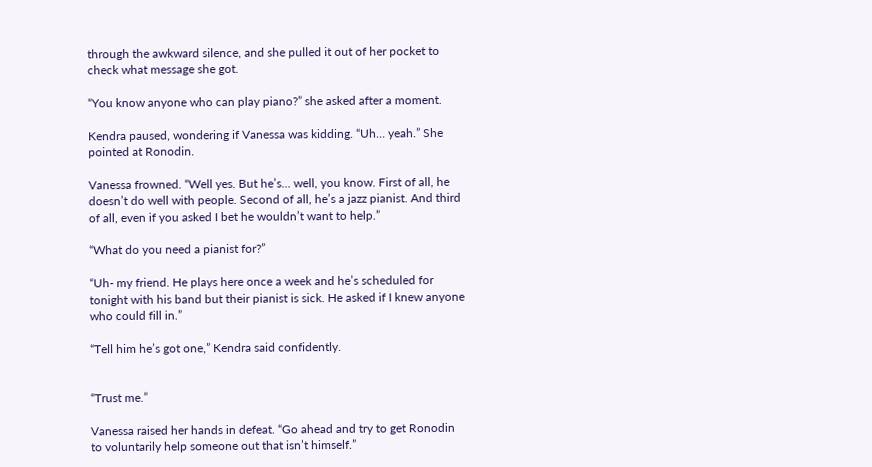through the awkward silence, and she pulled it out of her pocket to check what message she got.

“You know anyone who can play piano?” she asked after a moment.

Kendra paused, wondering if Vanessa was kidding. “Uh… yeah.” She pointed at Ronodin.

Vanessa frowned. “Well yes. But he’s… well, you know. First of all, he doesn’t do well with people. Second of all, he’s a jazz pianist. And third of all, even if you asked I bet he wouldn’t want to help.”

“What do you need a pianist for?”

“Uh- my friend. He plays here once a week and he’s scheduled for tonight with his band but their pianist is sick. He asked if I knew anyone who could fill in.”

“Tell him he’s got one,” Kendra said confidently.


“Trust me.”

Vanessa raised her hands in defeat. “Go ahead and try to get Ronodin to voluntarily help someone out that isn’t himself.”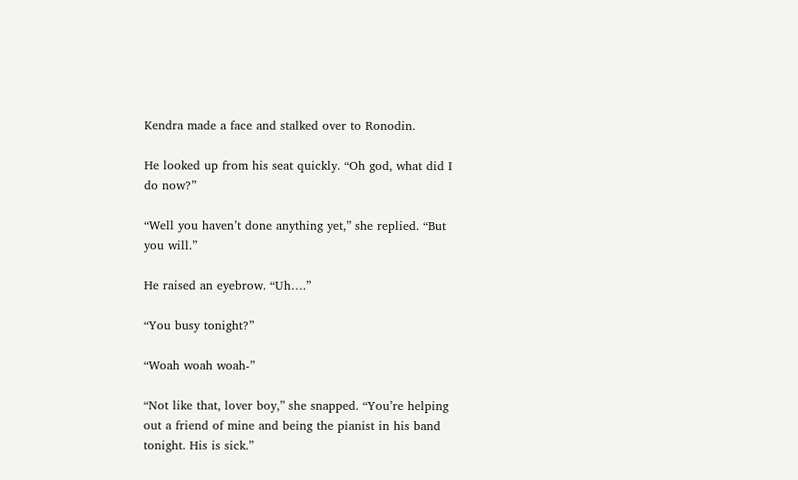Kendra made a face and stalked over to Ronodin.

He looked up from his seat quickly. “Oh god, what did I do now?”

“Well you haven’t done anything yet,” she replied. “But you will.”

He raised an eyebrow. “Uh….”

“You busy tonight?”

“Woah woah woah-”

“Not like that, lover boy,” she snapped. “You’re helping out a friend of mine and being the pianist in his band tonight. His is sick.”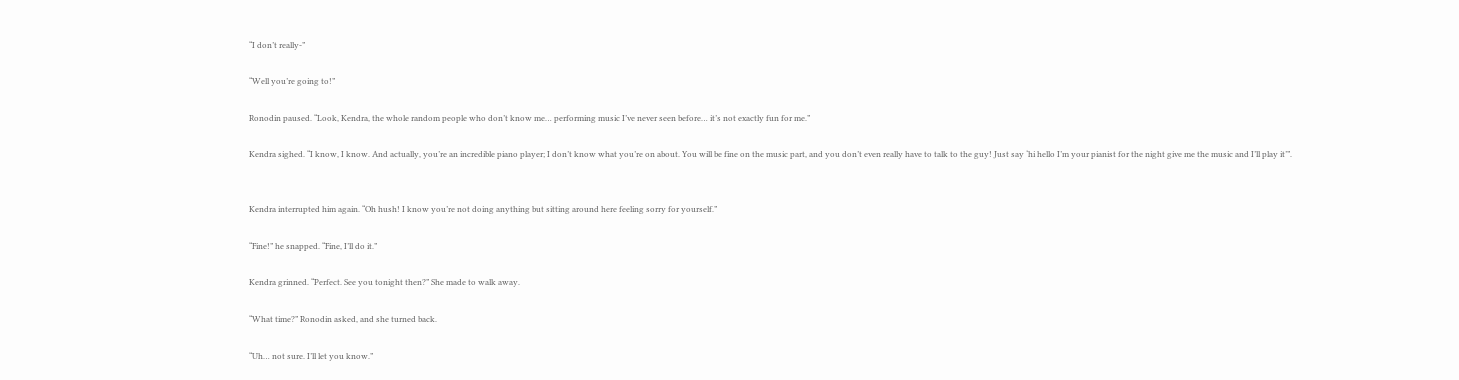“I don’t really-”

“Well you’re going to!”

Ronodin paused. “Look, Kendra, the whole random people who don’t know me… performing music I’ve never seen before… it’s not exactly fun for me.”

Kendra sighed. “I know, I know. And actually, you’re an incredible piano player; I don’t know what you’re on about. You will be fine on the music part, and you don’t even really have to talk to the guy! Just say ‘hi hello I’m your pianist for the night give me the music and I’ll play it’”.


Kendra interrupted him again. “Oh hush! I know you’re not doing anything but sitting around here feeling sorry for yourself.”

“Fine!” he snapped. “Fine, I’ll do it.”

Kendra grinned. “Perfect. See you tonight then?” She made to walk away.

“What time?” Ronodin asked, and she turned back.

“Uh… not sure. I’ll let you know.”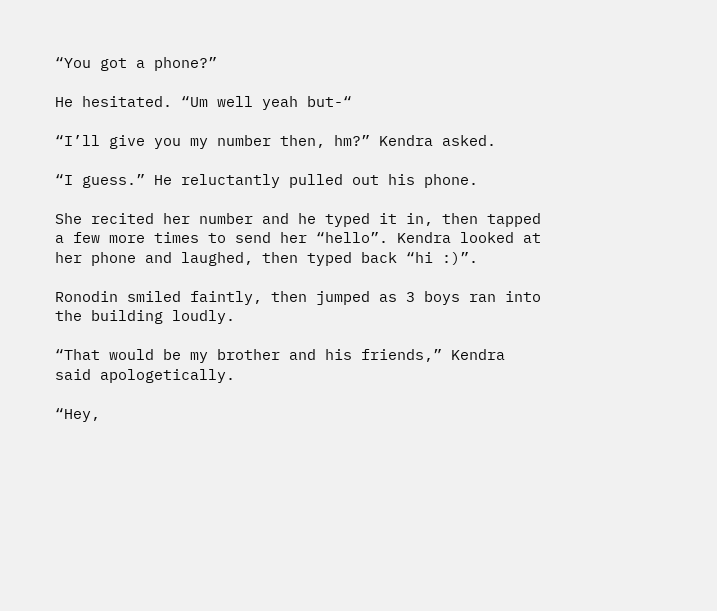“You got a phone?”

He hesitated. “Um well yeah but-“

“I’ll give you my number then, hm?” Kendra asked.

“I guess.” He reluctantly pulled out his phone.

She recited her number and he typed it in, then tapped a few more times to send her “hello”. Kendra looked at her phone and laughed, then typed back “hi :)”.

Ronodin smiled faintly, then jumped as 3 boys ran into the building loudly.

“That would be my brother and his friends,” Kendra said apologetically.

“Hey,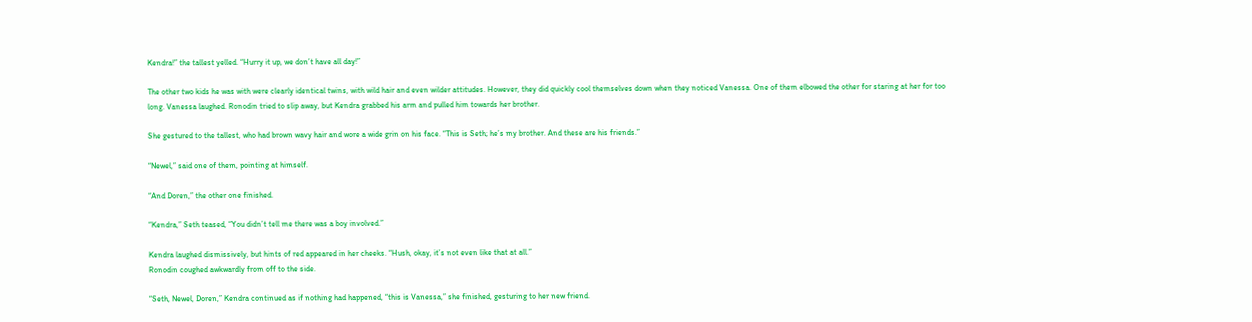Kendra!” the tallest yelled. “Hurry it up, we don’t have all day!”

The other two kids he was with were clearly identical twins, with wild hair and even wilder attitudes. However, they did quickly cool themselves down when they noticed Vanessa. One of them elbowed the other for staring at her for too long. Vanessa laughed. Ronodin tried to slip away, but Kendra grabbed his arm and pulled him towards her brother.

She gestured to the tallest, who had brown wavy hair and wore a wide grin on his face. “This is Seth; he’s my brother. And these are his friends.”

“Newel,” said one of them, pointing at himself.

“And Doren,” the other one finished.

“Kendra,” Seth teased, “You didn’t tell me there was a boy involved.”

Kendra laughed dismissively, but hints of red appeared in her cheeks. “Hush, okay, it’s not even like that at all.”
Ronodin coughed awkwardly from off to the side.

“Seth, Newel, Doren,” Kendra continued as if nothing had happened, “this is Vanessa,” she finished, gesturing to her new friend.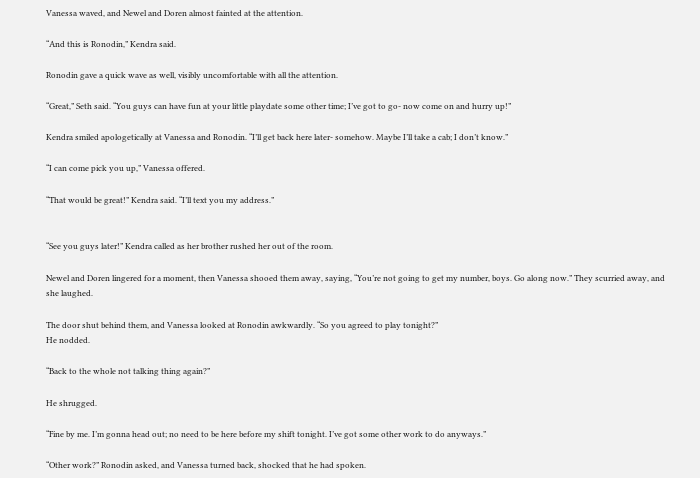Vanessa waved, and Newel and Doren almost fainted at the attention.

“And this is Ronodin,” Kendra said.

Ronodin gave a quick wave as well, visibly uncomfortable with all the attention.

“Great,” Seth said. “You guys can have fun at your little playdate some other time; I’ve got to go- now come on and hurry up!”

Kendra smiled apologetically at Vanessa and Ronodin. “I’ll get back here later- somehow. Maybe I’ll take a cab; I don’t know.”

“I can come pick you up,” Vanessa offered.

“That would be great!” Kendra said. “I’ll text you my address.”


“See you guys later!” Kendra called as her brother rushed her out of the room.

Newel and Doren lingered for a moment, then Vanessa shooed them away, saying, “You’re not going to get my number, boys. Go along now.” They scurried away, and she laughed.

The door shut behind them, and Vanessa looked at Ronodin awkwardly. “So you agreed to play tonight?”
He nodded.

“Back to the whole not talking thing again?”

He shrugged.

“Fine by me. I’m gonna head out; no need to be here before my shift tonight. I’ve got some other work to do anyways.”

“Other work?” Ronodin asked, and Vanessa turned back, shocked that he had spoken.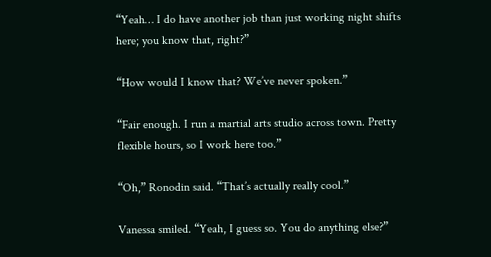“Yeah… I do have another job than just working night shifts here; you know that, right?”

“How would I know that? We’ve never spoken.”

“Fair enough. I run a martial arts studio across town. Pretty flexible hours, so I work here too.”

“Oh,” Ronodin said. “That’s actually really cool.”

Vanessa smiled. “Yeah, I guess so. You do anything else?”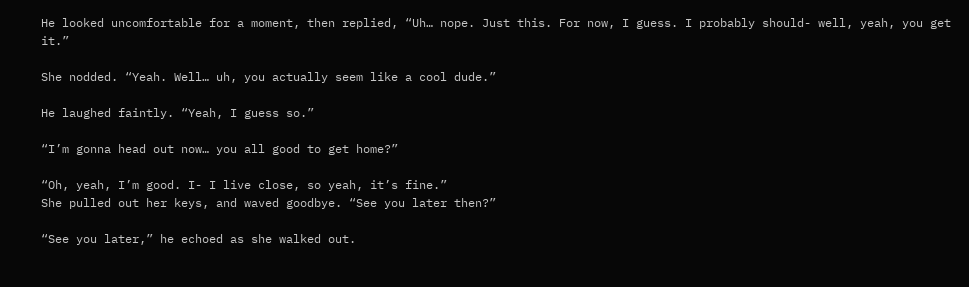He looked uncomfortable for a moment, then replied, “Uh… nope. Just this. For now, I guess. I probably should- well, yeah, you get it.”

She nodded. “Yeah. Well… uh, you actually seem like a cool dude.”

He laughed faintly. “Yeah, I guess so.”

“I’m gonna head out now… you all good to get home?”

“Oh, yeah, I’m good. I- I live close, so yeah, it’s fine.”
She pulled out her keys, and waved goodbye. “See you later then?”

“See you later,” he echoed as she walked out.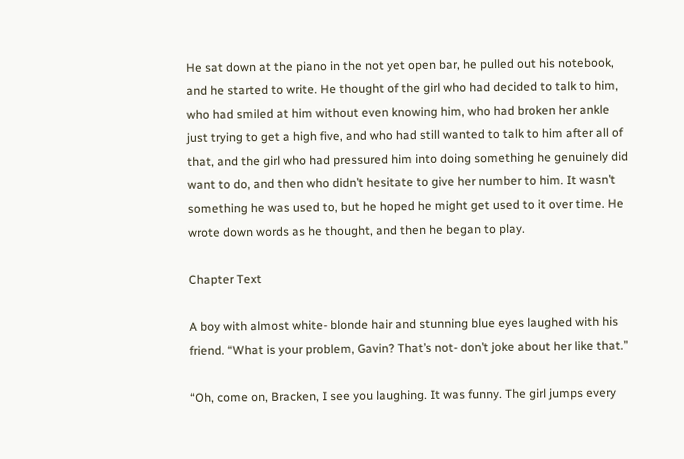He sat down at the piano in the not yet open bar, he pulled out his notebook, and he started to write. He thought of the girl who had decided to talk to him, who had smiled at him without even knowing him, who had broken her ankle just trying to get a high five, and who had still wanted to talk to him after all of that, and the girl who had pressured him into doing something he genuinely did want to do, and then who didn’t hesitate to give her number to him. It wasn’t something he was used to, but he hoped he might get used to it over time. He wrote down words as he thought, and then he began to play.

Chapter Text

A boy with almost white- blonde hair and stunning blue eyes laughed with his friend. “What is your problem, Gavin? That’s not- don’t joke about her like that.”

“Oh, come on, Bracken, I see you laughing. It was funny. The girl jumps every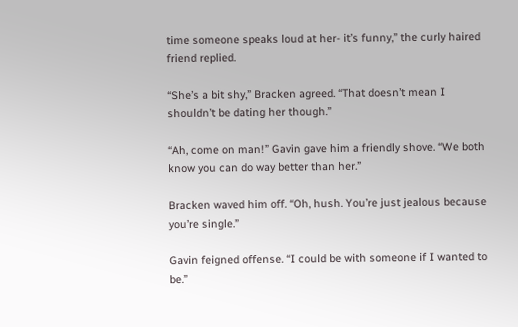time someone speaks loud at her- it’s funny,” the curly haired friend replied.

“She’s a bit shy,” Bracken agreed. “That doesn’t mean I shouldn’t be dating her though.”

“Ah, come on man!” Gavin gave him a friendly shove. “We both know you can do way better than her.”

Bracken waved him off. “Oh, hush. You’re just jealous because you’re single.”

Gavin feigned offense. “I could be with someone if I wanted to be.”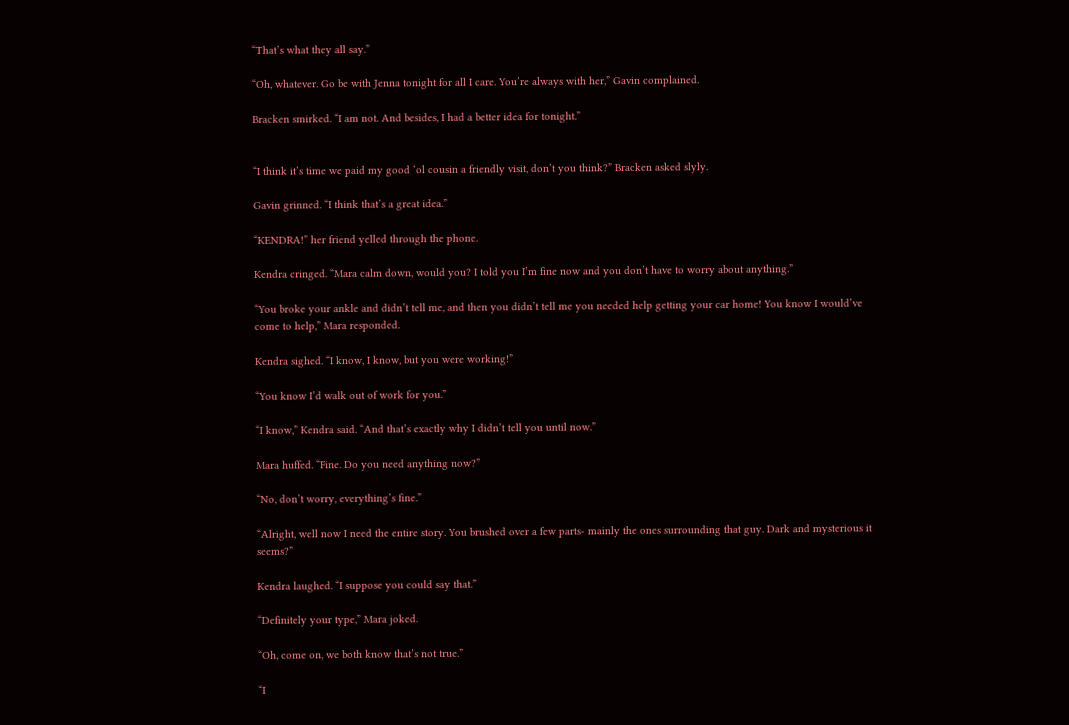“That’s what they all say.”

“Oh, whatever. Go be with Jenna tonight for all I care. You’re always with her,” Gavin complained.

Bracken smirked. “I am not. And besides, I had a better idea for tonight.”


“I think it’s time we paid my good ‘ol cousin a friendly visit, don’t you think?” Bracken asked slyly.

Gavin grinned. “I think that’s a great idea.”

“KENDRA!” her friend yelled through the phone.

Kendra cringed. “Mara calm down, would you? I told you I’m fine now and you don’t have to worry about anything.”

“You broke your ankle and didn’t tell me, and then you didn’t tell me you needed help getting your car home! You know I would’ve come to help,” Mara responded.

Kendra sighed. “I know, I know, but you were working!”

“You know I’d walk out of work for you.”

“I know,” Kendra said. “And that’s exactly why I didn’t tell you until now.”

Mara huffed. “Fine. Do you need anything now?”

“No, don’t worry, everything’s fine.”

“Alright, well now I need the entire story. You brushed over a few parts- mainly the ones surrounding that guy. Dark and mysterious it seems?”

Kendra laughed. “I suppose you could say that.”

“Definitely your type,” Mara joked.

“Oh, come on, we both know that’s not true.”

“I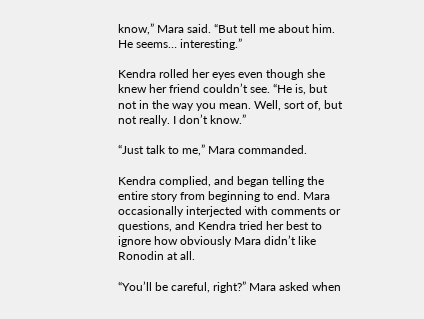know,” Mara said. “But tell me about him. He seems… interesting.”

Kendra rolled her eyes even though she knew her friend couldn’t see. “He is, but not in the way you mean. Well, sort of, but not really. I don’t know.”

“Just talk to me,” Mara commanded.

Kendra complied, and began telling the entire story from beginning to end. Mara occasionally interjected with comments or questions, and Kendra tried her best to ignore how obviously Mara didn’t like Ronodin at all.

“You’ll be careful, right?” Mara asked when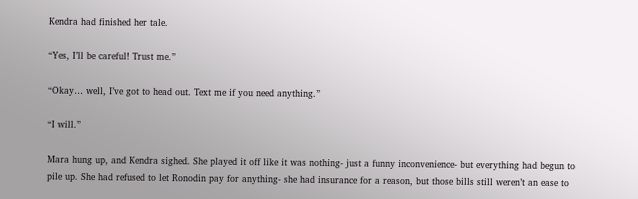Kendra had finished her tale.

“Yes, I’ll be careful! Trust me.”

“Okay… well, I’ve got to head out. Text me if you need anything.”

“I will.”

Mara hung up, and Kendra sighed. She played it off like it was nothing- just a funny inconvenience- but everything had begun to pile up. She had refused to let Ronodin pay for anything- she had insurance for a reason, but those bills still weren’t an ease to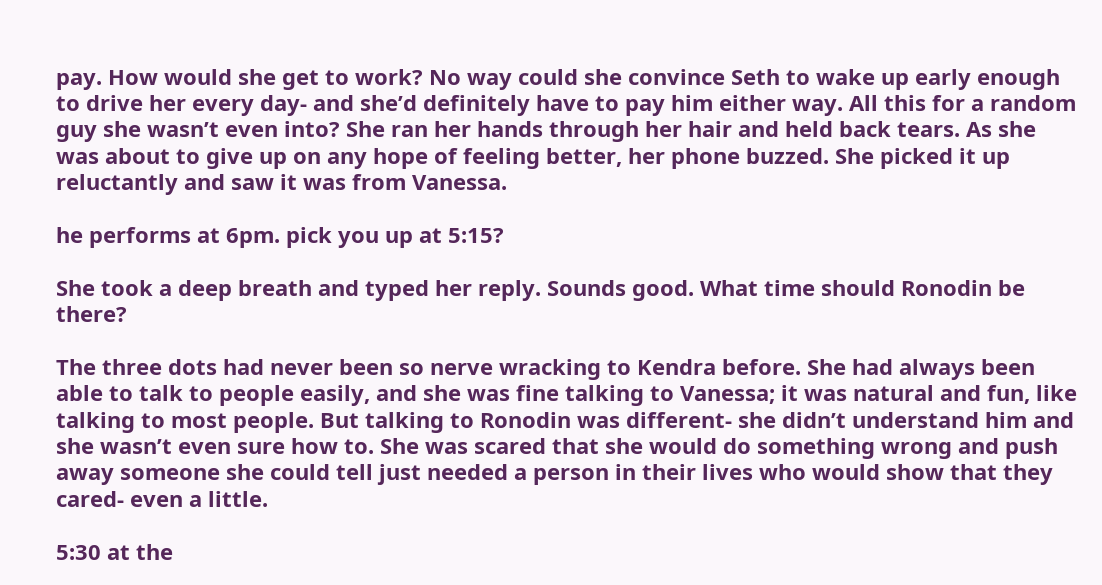pay. How would she get to work? No way could she convince Seth to wake up early enough to drive her every day- and she’d definitely have to pay him either way. All this for a random guy she wasn’t even into? She ran her hands through her hair and held back tears. As she was about to give up on any hope of feeling better, her phone buzzed. She picked it up reluctantly and saw it was from Vanessa.

he performs at 6pm. pick you up at 5:15?

She took a deep breath and typed her reply. Sounds good. What time should Ronodin be there?

The three dots had never been so nerve wracking to Kendra before. She had always been able to talk to people easily, and she was fine talking to Vanessa; it was natural and fun, like talking to most people. But talking to Ronodin was different- she didn’t understand him and she wasn’t even sure how to. She was scared that she would do something wrong and push away someone she could tell just needed a person in their lives who would show that they cared- even a little.

5:30 at the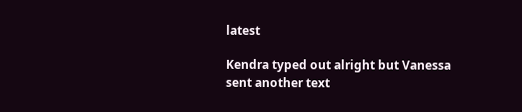latest

Kendra typed out alright but Vanessa sent another text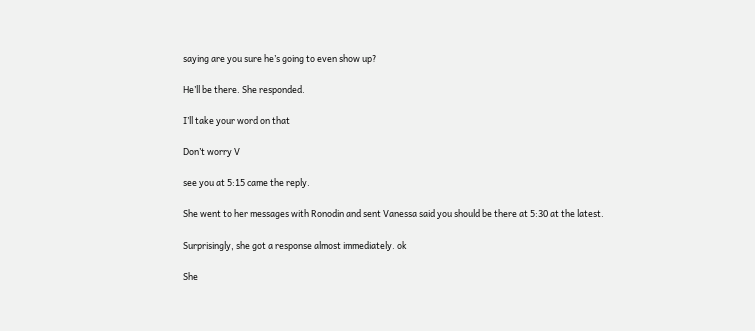saying are you sure he’s going to even show up?

He’ll be there. She responded.

I’ll take your word on that

Don’t worry V

see you at 5:15 came the reply.

She went to her messages with Ronodin and sent Vanessa said you should be there at 5:30 at the latest.

Surprisingly, she got a response almost immediately. ok

She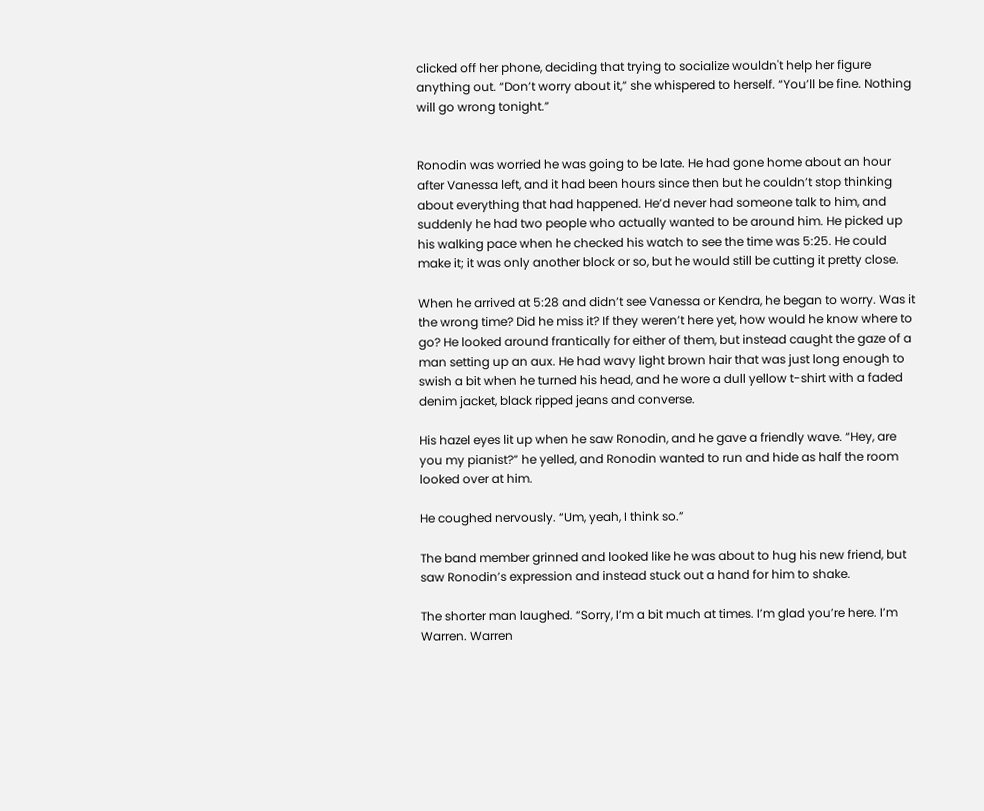clicked off her phone, deciding that trying to socialize wouldn't help her figure anything out. “Don’t worry about it,” she whispered to herself. “You’ll be fine. Nothing will go wrong tonight.”


Ronodin was worried he was going to be late. He had gone home about an hour after Vanessa left, and it had been hours since then but he couldn’t stop thinking about everything that had happened. He’d never had someone talk to him, and suddenly he had two people who actually wanted to be around him. He picked up his walking pace when he checked his watch to see the time was 5:25. He could make it; it was only another block or so, but he would still be cutting it pretty close.

When he arrived at 5:28 and didn’t see Vanessa or Kendra, he began to worry. Was it the wrong time? Did he miss it? If they weren’t here yet, how would he know where to go? He looked around frantically for either of them, but instead caught the gaze of a man setting up an aux. He had wavy light brown hair that was just long enough to swish a bit when he turned his head, and he wore a dull yellow t-shirt with a faded denim jacket, black ripped jeans and converse.

His hazel eyes lit up when he saw Ronodin, and he gave a friendly wave. “Hey, are you my pianist?” he yelled, and Ronodin wanted to run and hide as half the room looked over at him.

He coughed nervously. “Um, yeah, I think so.”

The band member grinned and looked like he was about to hug his new friend, but saw Ronodin’s expression and instead stuck out a hand for him to shake.

The shorter man laughed. “Sorry, I’m a bit much at times. I’m glad you’re here. I’m Warren. Warren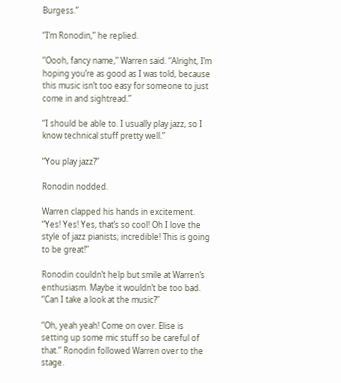Burgess.”

“I’m Ronodin,” he replied.

“Oooh, fancy name,” Warren said. “Alright, I’m hoping you’re as good as I was told, because this music isn’t too easy for someone to just come in and sightread.”

“I should be able to. I usually play jazz, so I know technical stuff pretty well.”

“You play jazz?”

Ronodin nodded.

Warren clapped his hands in excitement. “Yes! Yes! Yes, that’s so cool! Oh I love the style of jazz pianists; incredible! This is going to be great!”

Ronodin couldn’t help but smile at Warren’s enthusiasm. Maybe it wouldn’t be too bad. “Can I take a look at the music?”

“Oh, yeah yeah! Come on over. Elise is setting up some mic stuff so be careful of that.” Ronodin followed Warren over to the stage.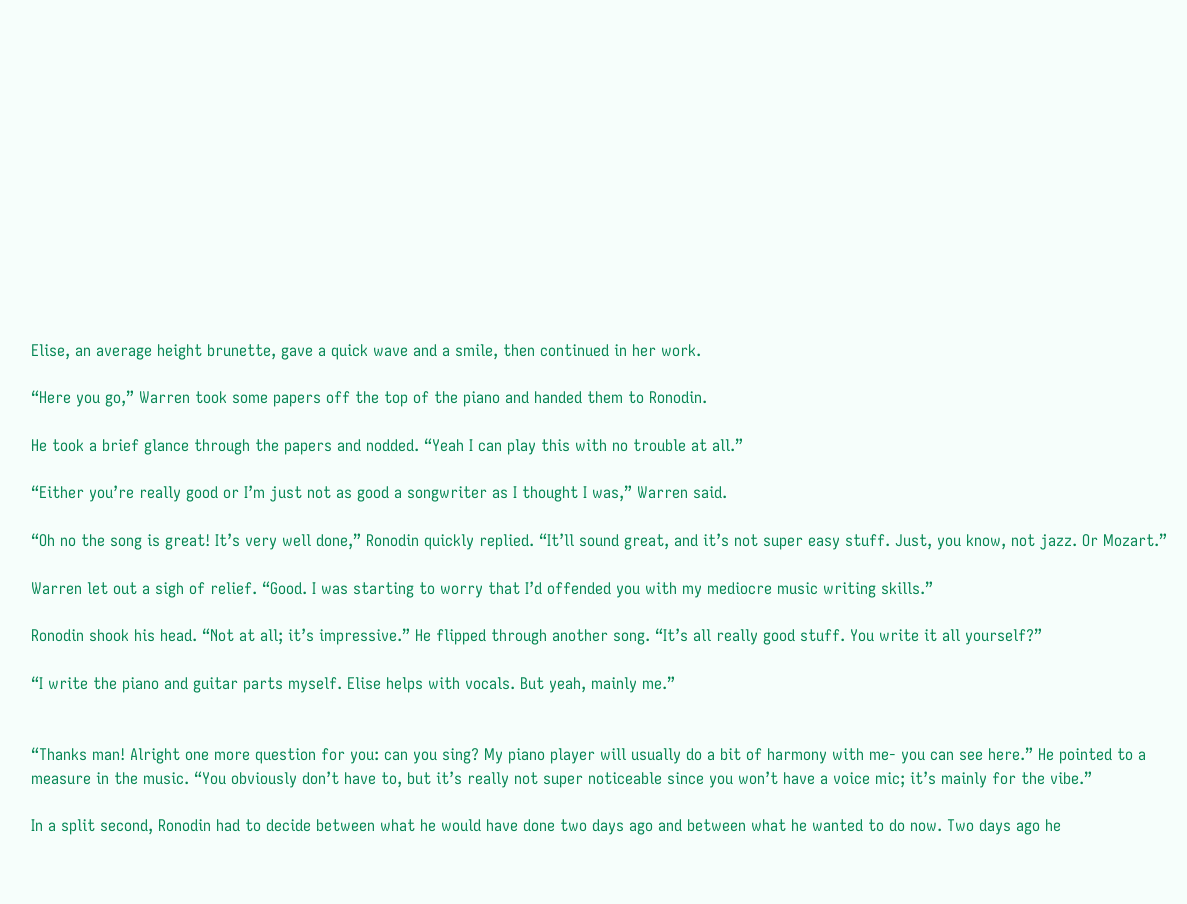Elise, an average height brunette, gave a quick wave and a smile, then continued in her work.

“Here you go,” Warren took some papers off the top of the piano and handed them to Ronodin.

He took a brief glance through the papers and nodded. “Yeah I can play this with no trouble at all.”

“Either you’re really good or I’m just not as good a songwriter as I thought I was,” Warren said.

“Oh no the song is great! It’s very well done,” Ronodin quickly replied. “It’ll sound great, and it’s not super easy stuff. Just, you know, not jazz. Or Mozart.”

Warren let out a sigh of relief. “Good. I was starting to worry that I’d offended you with my mediocre music writing skills.”

Ronodin shook his head. “Not at all; it’s impressive.” He flipped through another song. “It’s all really good stuff. You write it all yourself?”

“I write the piano and guitar parts myself. Elise helps with vocals. But yeah, mainly me.”


“Thanks man! Alright one more question for you: can you sing? My piano player will usually do a bit of harmony with me- you can see here.” He pointed to a measure in the music. “You obviously don’t have to, but it’s really not super noticeable since you won’t have a voice mic; it’s mainly for the vibe.”

In a split second, Ronodin had to decide between what he would have done two days ago and between what he wanted to do now. Two days ago he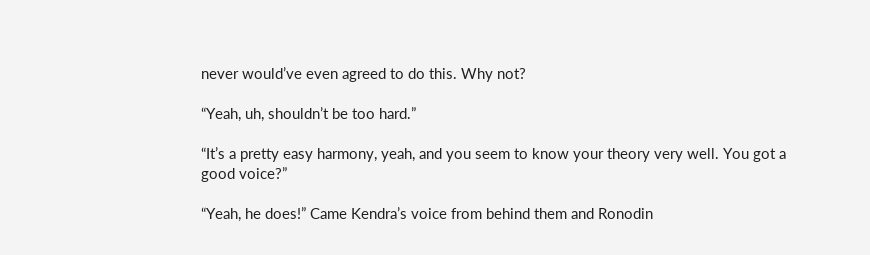never would’ve even agreed to do this. Why not?

“Yeah, uh, shouldn’t be too hard.”

“It’s a pretty easy harmony, yeah, and you seem to know your theory very well. You got a good voice?”

“Yeah, he does!” Came Kendra’s voice from behind them and Ronodin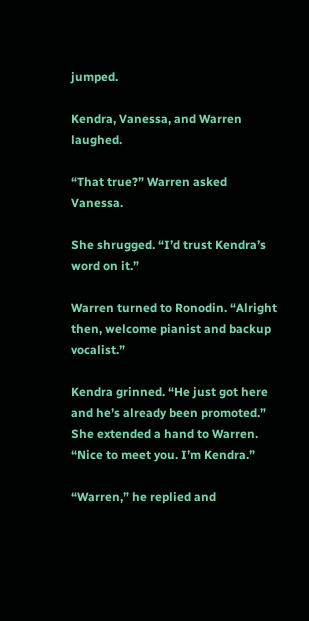jumped.

Kendra, Vanessa, and Warren laughed.

“That true?” Warren asked Vanessa.

She shrugged. “I’d trust Kendra’s word on it.”

Warren turned to Ronodin. “Alright then, welcome pianist and backup vocalist.”

Kendra grinned. “He just got here and he’s already been promoted.” She extended a hand to Warren.
“Nice to meet you. I’m Kendra.”

“Warren,” he replied and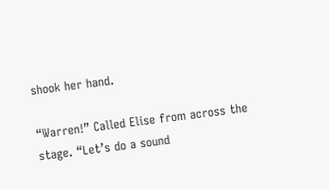shook her hand.

“Warren!” Called Elise from across the stage. “Let’s do a sound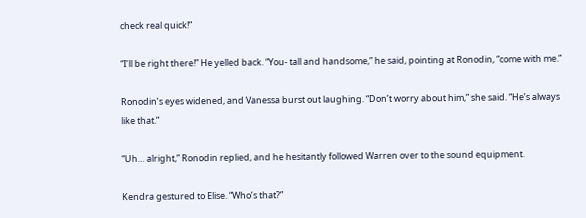check real quick!”

“I’ll be right there!” He yelled back. “You- tall and handsome,” he said, pointing at Ronodin, “come with me.”

Ronodin’s eyes widened, and Vanessa burst out laughing. “Don’t worry about him,” she said. “He’s always like that.”

“Uh… alright,” Ronodin replied, and he hesitantly followed Warren over to the sound equipment.

Kendra gestured to Elise. “Who’s that?”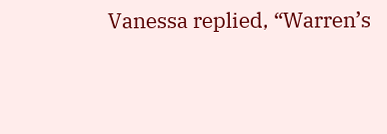Vanessa replied, “Warren’s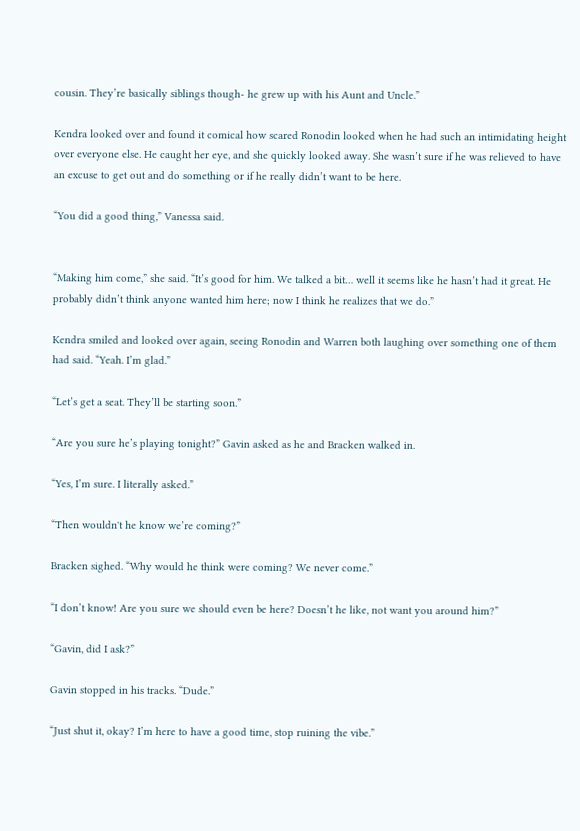cousin. They’re basically siblings though- he grew up with his Aunt and Uncle.”

Kendra looked over and found it comical how scared Ronodin looked when he had such an intimidating height over everyone else. He caught her eye, and she quickly looked away. She wasn’t sure if he was relieved to have an excuse to get out and do something or if he really didn’t want to be here.

“You did a good thing,” Vanessa said.


“Making him come,” she said. “It’s good for him. We talked a bit… well it seems like he hasn’t had it great. He probably didn’t think anyone wanted him here; now I think he realizes that we do.”

Kendra smiled and looked over again, seeing Ronodin and Warren both laughing over something one of them had said. “Yeah. I’m glad.”

“Let’s get a seat. They’ll be starting soon.”

“Are you sure he’s playing tonight?” Gavin asked as he and Bracken walked in.

“Yes, I’m sure. I literally asked.”

“Then wouldn't he know we’re coming?”

Bracken sighed. “Why would he think were coming? We never come.”

“I don’t know! Are you sure we should even be here? Doesn’t he like, not want you around him?”

“Gavin, did I ask?”

Gavin stopped in his tracks. “Dude.”

“Just shut it, okay? I’m here to have a good time, stop ruining the vibe.”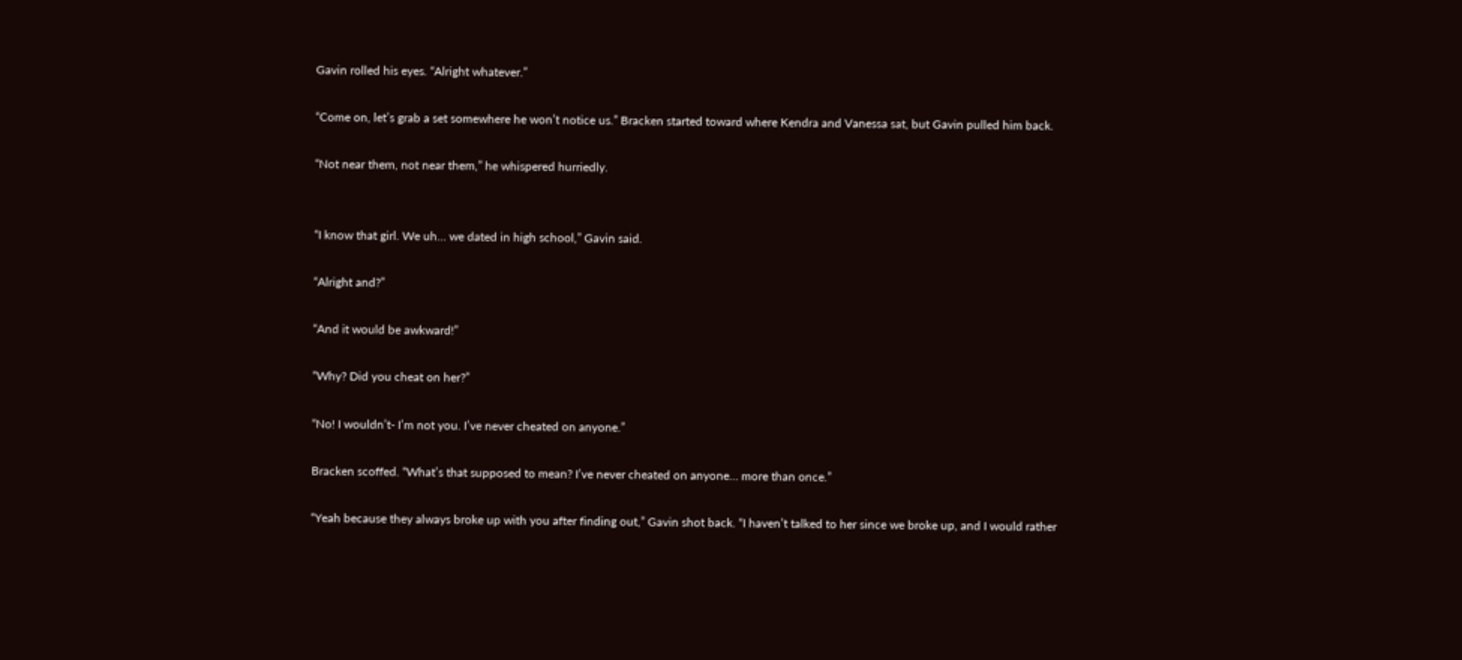Gavin rolled his eyes. “Alright whatever.”

“Come on, let’s grab a set somewhere he won’t notice us.” Bracken started toward where Kendra and Vanessa sat, but Gavin pulled him back.

“Not near them, not near them,” he whispered hurriedly.


“I know that girl. We uh… we dated in high school,” Gavin said.

“Alright and?”

“And it would be awkward!”

“Why? Did you cheat on her?”

“No! I wouldn’t- I’m not you. I’ve never cheated on anyone.”

Bracken scoffed. “What’s that supposed to mean? I’ve never cheated on anyone… more than once.”

“Yeah because they always broke up with you after finding out,” Gavin shot back. “I haven’t talked to her since we broke up, and I would rather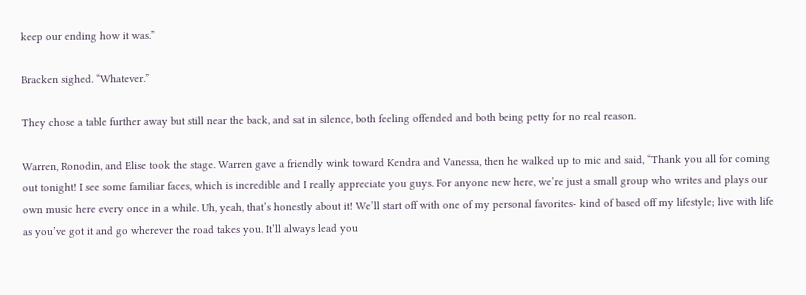keep our ending how it was.”

Bracken sighed. “Whatever.”

They chose a table further away but still near the back, and sat in silence, both feeling offended and both being petty for no real reason.

Warren, Ronodin, and Elise took the stage. Warren gave a friendly wink toward Kendra and Vanessa, then he walked up to mic and said, “Thank you all for coming out tonight! I see some familiar faces, which is incredible and I really appreciate you guys. For anyone new here, we’re just a small group who writes and plays our own music here every once in a while. Uh, yeah, that’s honestly about it! We’ll start off with one of my personal favorites- kind of based off my lifestyle; live with life as you’ve got it and go wherever the road takes you. It’ll always lead you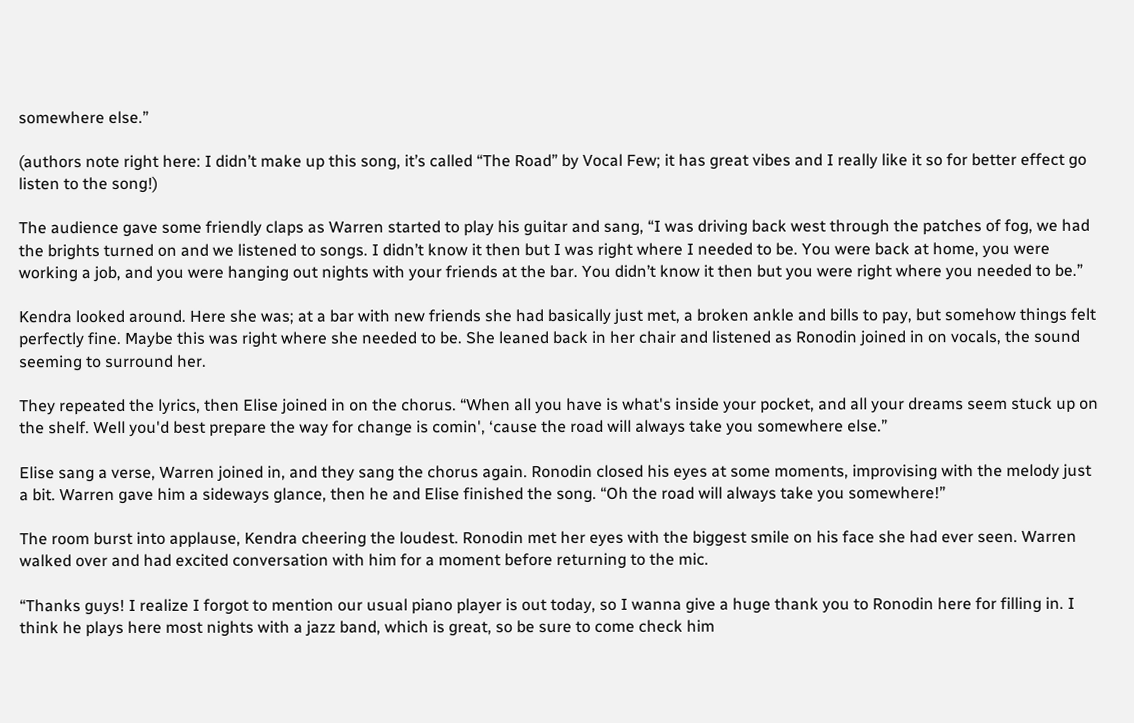somewhere else.”

(authors note right here: I didn’t make up this song, it’s called “The Road” by Vocal Few; it has great vibes and I really like it so for better effect go listen to the song!)

The audience gave some friendly claps as Warren started to play his guitar and sang, “I was driving back west through the patches of fog, we had the brights turned on and we listened to songs. I didn’t know it then but I was right where I needed to be. You were back at home, you were working a job, and you were hanging out nights with your friends at the bar. You didn’t know it then but you were right where you needed to be.”

Kendra looked around. Here she was; at a bar with new friends she had basically just met, a broken ankle and bills to pay, but somehow things felt perfectly fine. Maybe this was right where she needed to be. She leaned back in her chair and listened as Ronodin joined in on vocals, the sound seeming to surround her.

They repeated the lyrics, then Elise joined in on the chorus. “When all you have is what's inside your pocket, and all your dreams seem stuck up on the shelf. Well you'd best prepare the way for change is comin', ‘cause the road will always take you somewhere else.”

Elise sang a verse, Warren joined in, and they sang the chorus again. Ronodin closed his eyes at some moments, improvising with the melody just a bit. Warren gave him a sideways glance, then he and Elise finished the song. “Oh the road will always take you somewhere!”

The room burst into applause, Kendra cheering the loudest. Ronodin met her eyes with the biggest smile on his face she had ever seen. Warren walked over and had excited conversation with him for a moment before returning to the mic.

“Thanks guys! I realize I forgot to mention our usual piano player is out today, so I wanna give a huge thank you to Ronodin here for filling in. I think he plays here most nights with a jazz band, which is great, so be sure to come check him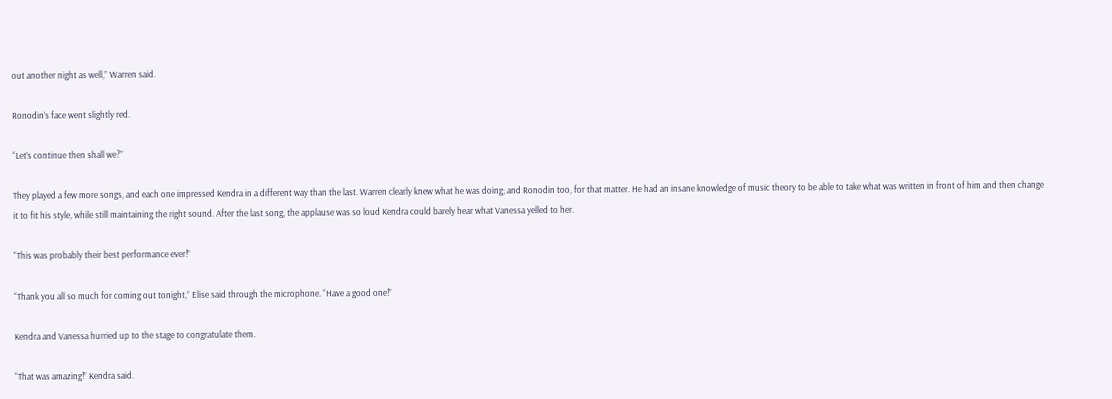out another night as well,” Warren said.

Ronodin’s face went slightly red.

“Let’s continue then shall we?”

They played a few more songs, and each one impressed Kendra in a different way than the last. Warren clearly knew what he was doing; and Ronodin too, for that matter. He had an insane knowledge of music theory to be able to take what was written in front of him and then change it to fit his style, while still maintaining the right sound. After the last song, the applause was so loud Kendra could barely hear what Vanessa yelled to her.

“This was probably their best performance ever!”

“Thank you all so much for coming out tonight,” Elise said through the microphone. “Have a good one!”

Kendra and Vanessa hurried up to the stage to congratulate them.

“That was amazing!” Kendra said.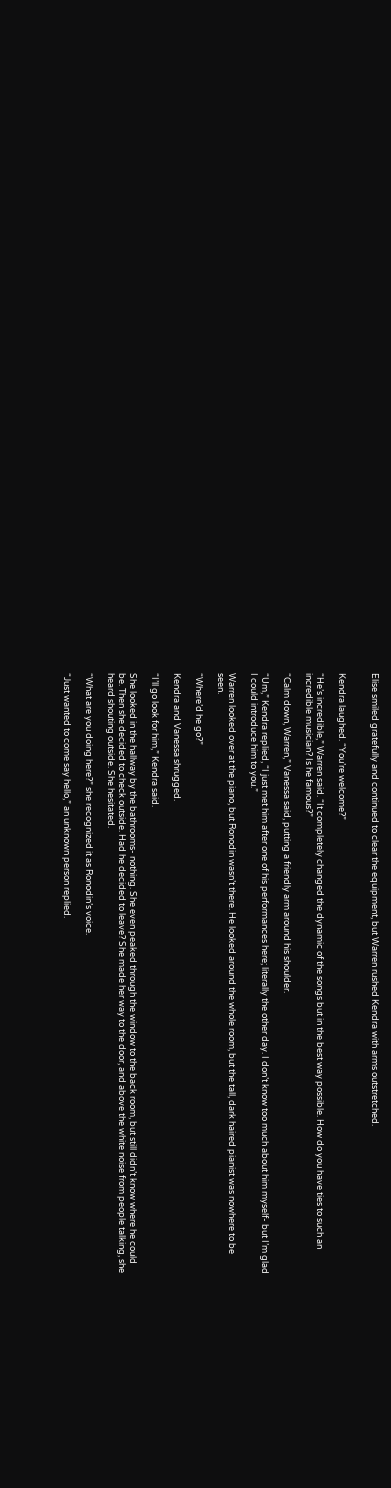Elise smiled gratefully and continued to clear the equipment, but Warren rushed Kendra with arms outstretched.


Kendra laughed. “You’re welcome?”

“He’s incredible,” Warren said. “It completely changed the dynamic of the songs but in the best way possible. How do you have ties to such an incredible musician? Is he famous?”

“Calm down, Warren,” Vanessa said, putting a friendly arm around his shoulder.

“Um,” Kendra replied, “I just met him after one of his performances here; literally the other day. I don’t know too much about him myself- but I’m glad I could introduce him to you.”

Warren looked over at the piano, but Ronodin wasn’t there. He looked around the whole room, but the tall, dark haired pianist was nowhere to be seen.

“Where’d he go?”

Kendra and Vanessa shrugged.

“I’ll go look for him,” Kendra said.

She looked in the hallway by the bathrooms- nothing. She even peaked through the window to the back room, but still didn’t know where he could be. Then she decided to check outside. Had he decided to leave? She made her way to the door, and above the white noise from people talking, she heard shouting outside. She hesitated.

“What are you doing here?” she recognized it as Ronodin’s voice.

“Just wanted to come say hello,” an unknown person replied.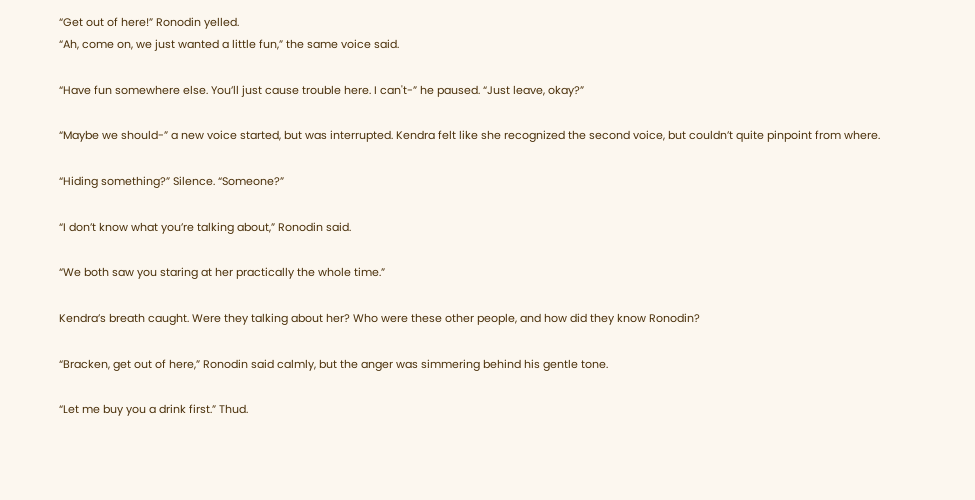“Get out of here!” Ronodin yelled.
“Ah, come on, we just wanted a little fun,” the same voice said.

“Have fun somewhere else. You’ll just cause trouble here. I can't-” he paused. “Just leave, okay?”

“Maybe we should-” a new voice started, but was interrupted. Kendra felt like she recognized the second voice, but couldn’t quite pinpoint from where.

“Hiding something?” Silence. “Someone?”

“I don’t know what you’re talking about,” Ronodin said.

“We both saw you staring at her practically the whole time.”

Kendra’s breath caught. Were they talking about her? Who were these other people, and how did they know Ronodin?

“Bracken, get out of here,” Ronodin said calmly, but the anger was simmering behind his gentle tone.

“Let me buy you a drink first.” Thud.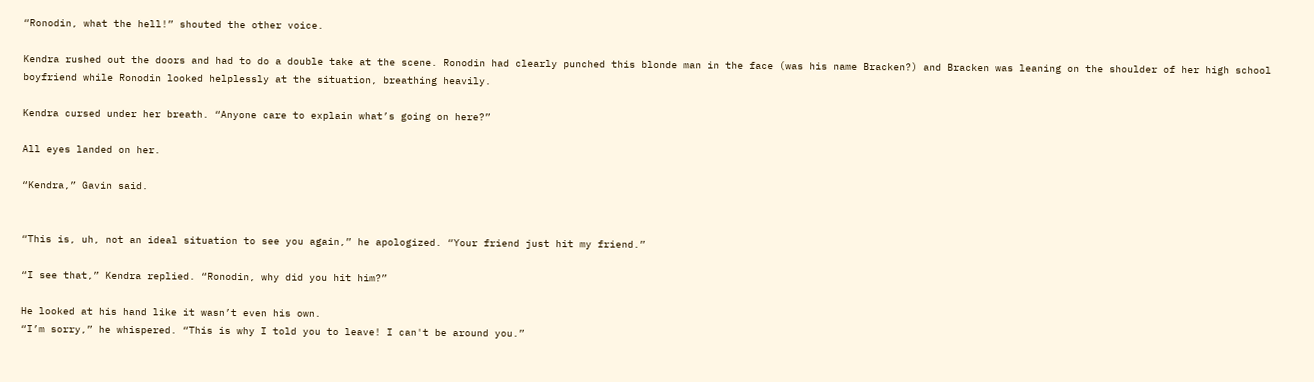“Ronodin, what the hell!” shouted the other voice.

Kendra rushed out the doors and had to do a double take at the scene. Ronodin had clearly punched this blonde man in the face (was his name Bracken?) and Bracken was leaning on the shoulder of her high school boyfriend while Ronodin looked helplessly at the situation, breathing heavily.

Kendra cursed under her breath. “Anyone care to explain what’s going on here?”

All eyes landed on her.

“Kendra,” Gavin said.


“This is, uh, not an ideal situation to see you again,” he apologized. “Your friend just hit my friend.”

“I see that,” Kendra replied. “Ronodin, why did you hit him?”

He looked at his hand like it wasn’t even his own.
“I’m sorry,” he whispered. “This is why I told you to leave! I can't be around you.”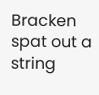Bracken spat out a string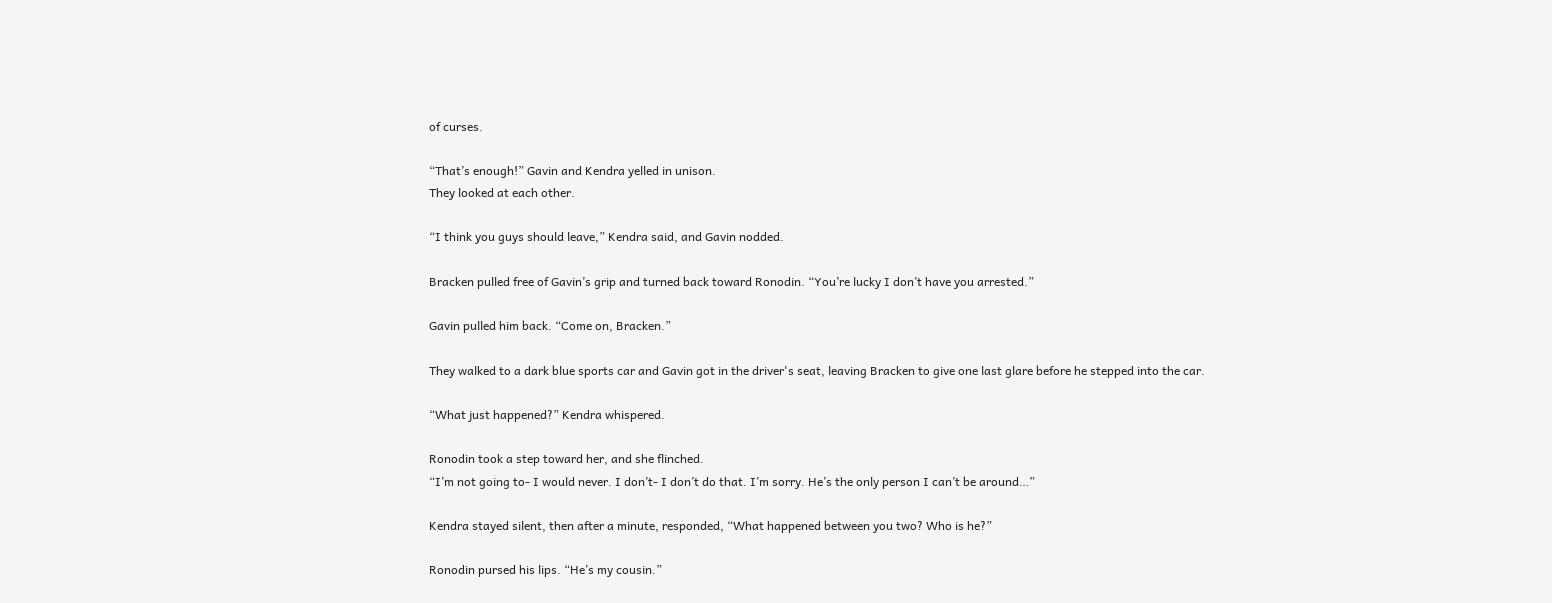of curses.

“That’s enough!” Gavin and Kendra yelled in unison.
They looked at each other.

“I think you guys should leave,” Kendra said, and Gavin nodded.

Bracken pulled free of Gavin’s grip and turned back toward Ronodin. “You’re lucky I don’t have you arrested.”

Gavin pulled him back. “Come on, Bracken.”

They walked to a dark blue sports car and Gavin got in the driver's seat, leaving Bracken to give one last glare before he stepped into the car.

“What just happened?” Kendra whispered.

Ronodin took a step toward her, and she flinched.
“I’m not going to- I would never. I don’t- I don’t do that. I’m sorry. He’s the only person I can’t be around…”

Kendra stayed silent, then after a minute, responded, “What happened between you two? Who is he?”

Ronodin pursed his lips. “He’s my cousin.”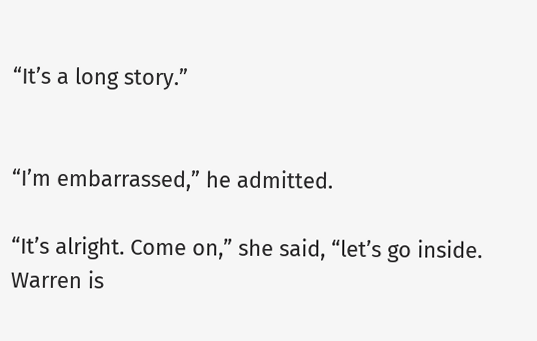“It’s a long story.”


“I’m embarrassed,” he admitted.

“It’s alright. Come on,” she said, “let’s go inside. Warren is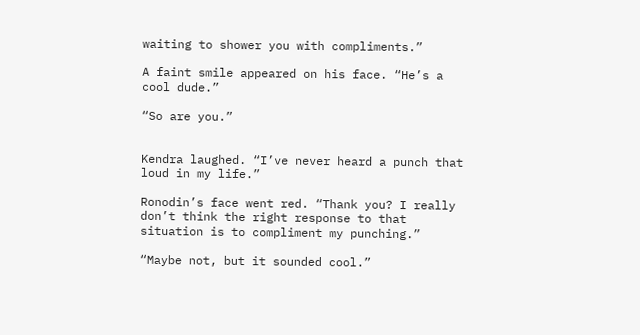waiting to shower you with compliments.”

A faint smile appeared on his face. “He’s a cool dude.”

“So are you.”


Kendra laughed. “I’ve never heard a punch that loud in my life.”

Ronodin’s face went red. “Thank you? I really don’t think the right response to that situation is to compliment my punching.”

“Maybe not, but it sounded cool.”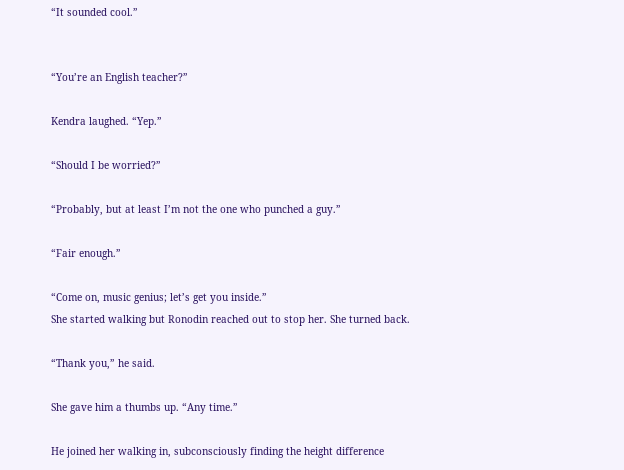“It sounded cool.”


“You’re an English teacher?”

Kendra laughed. “Yep.”

“Should I be worried?”

“Probably, but at least I’m not the one who punched a guy.”

“Fair enough.”

“Come on, music genius; let’s get you inside.”
She started walking but Ronodin reached out to stop her. She turned back.

“Thank you,” he said.

She gave him a thumbs up. “Any time.”

He joined her walking in, subconsciously finding the height difference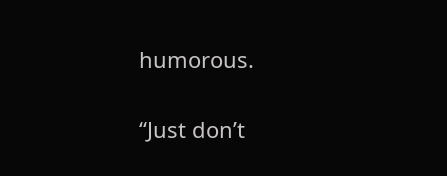humorous.

“Just don’t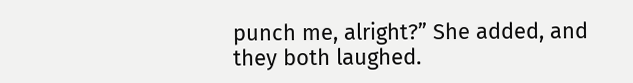punch me, alright?” She added, and they both laughed.